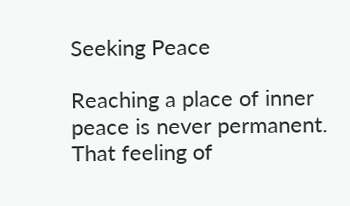Seeking Peace

Reaching a place of inner peace is never permanent. That feeling of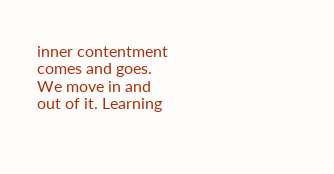inner contentment comes and goes. We move in and out of it. Learning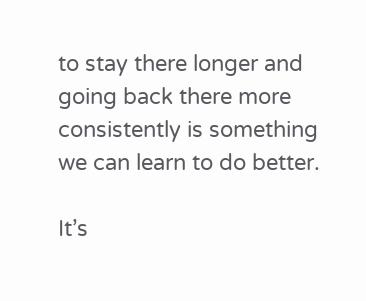to stay there longer and going back there more consistently is something we can learn to do better.

It’s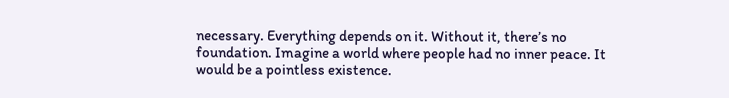necessary. Everything depends on it. Without it, there’s no foundation. Imagine a world where people had no inner peace. It would be a pointless existence.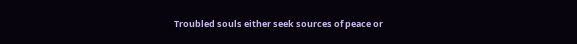Troubled souls either seek sources of peace or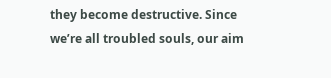they become destructive. Since we’re all troubled souls, our aim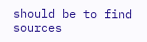should be to find sources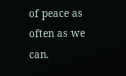of peace as often as we can.